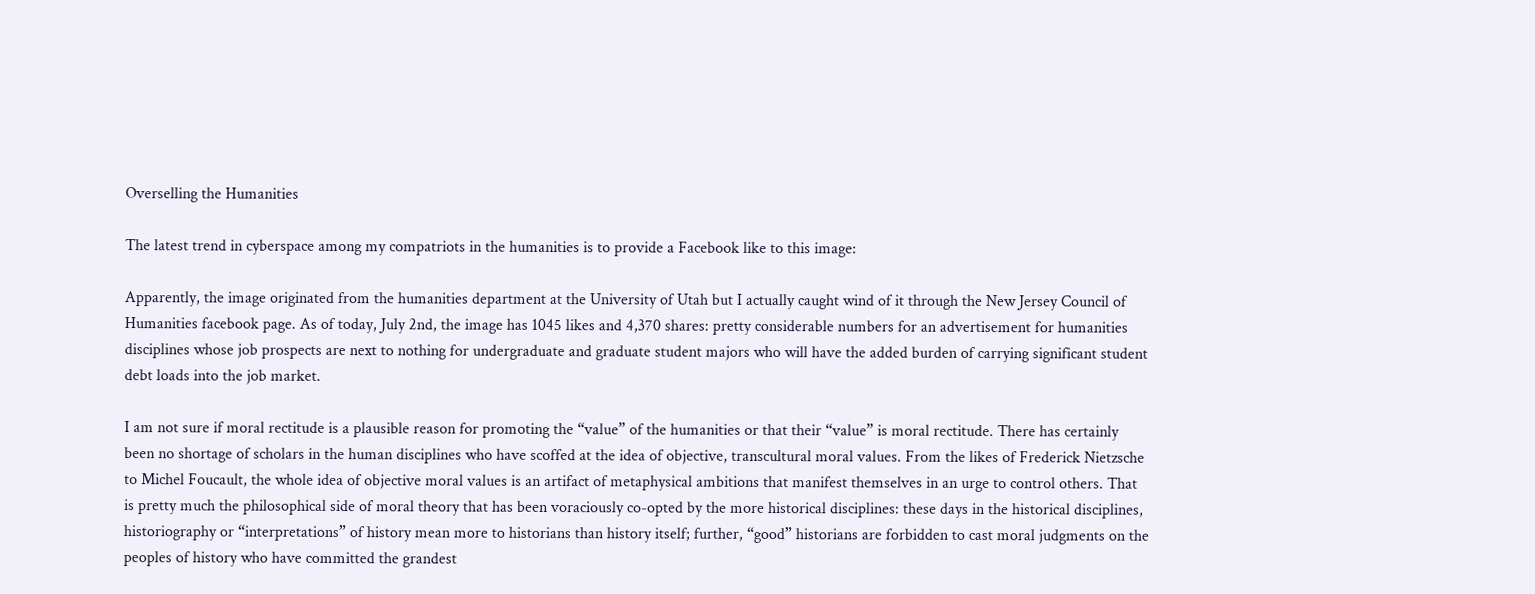Overselling the Humanities

The latest trend in cyberspace among my compatriots in the humanities is to provide a Facebook like to this image:

Apparently, the image originated from the humanities department at the University of Utah but I actually caught wind of it through the New Jersey Council of Humanities facebook page. As of today, July 2nd, the image has 1045 likes and 4,370 shares: pretty considerable numbers for an advertisement for humanities disciplines whose job prospects are next to nothing for undergraduate and graduate student majors who will have the added burden of carrying significant student debt loads into the job market.

I am not sure if moral rectitude is a plausible reason for promoting the “value” of the humanities or that their “value” is moral rectitude. There has certainly been no shortage of scholars in the human disciplines who have scoffed at the idea of objective, transcultural moral values. From the likes of Frederick Nietzsche to Michel Foucault, the whole idea of objective moral values is an artifact of metaphysical ambitions that manifest themselves in an urge to control others. That is pretty much the philosophical side of moral theory that has been voraciously co-opted by the more historical disciplines: these days in the historical disciplines, historiography or “interpretations” of history mean more to historians than history itself; further, “good” historians are forbidden to cast moral judgments on the peoples of history who have committed the grandest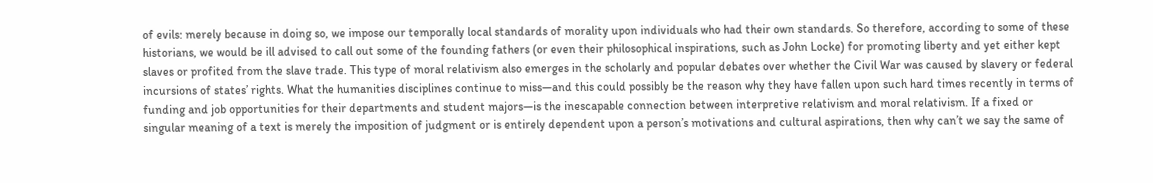of evils: merely because in doing so, we impose our temporally local standards of morality upon individuals who had their own standards. So therefore, according to some of these historians, we would be ill advised to call out some of the founding fathers (or even their philosophical inspirations, such as John Locke) for promoting liberty and yet either kept slaves or profited from the slave trade. This type of moral relativism also emerges in the scholarly and popular debates over whether the Civil War was caused by slavery or federal incursions of states’ rights. What the humanities disciplines continue to miss—and this could possibly be the reason why they have fallen upon such hard times recently in terms of funding and job opportunities for their departments and student majors—is the inescapable connection between interpretive relativism and moral relativism. If a fixed or singular meaning of a text is merely the imposition of judgment or is entirely dependent upon a person’s motivations and cultural aspirations, then why can’t we say the same of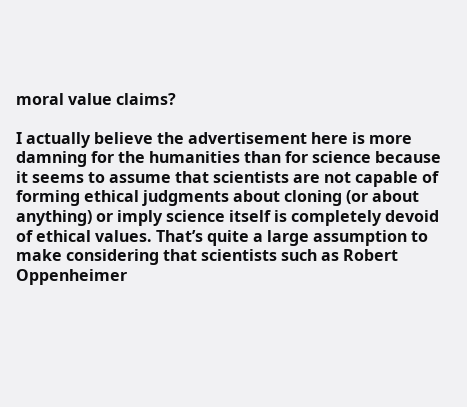moral value claims?

I actually believe the advertisement here is more damning for the humanities than for science because it seems to assume that scientists are not capable of forming ethical judgments about cloning (or about anything) or imply science itself is completely devoid of ethical values. That’s quite a large assumption to make considering that scientists such as Robert Oppenheimer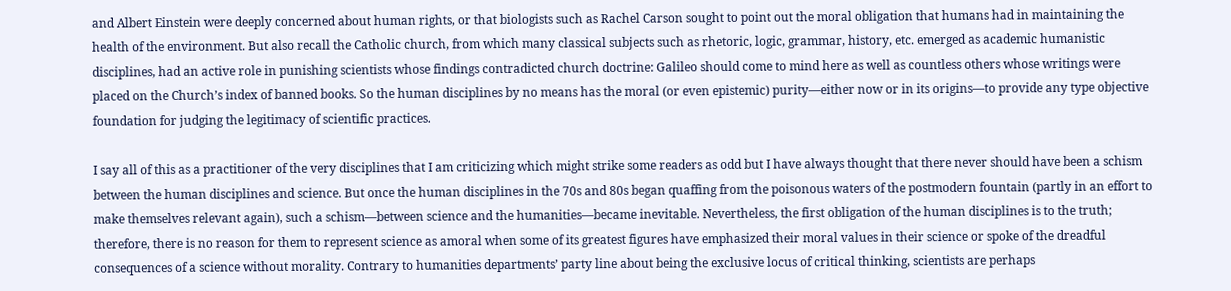and Albert Einstein were deeply concerned about human rights, or that biologists such as Rachel Carson sought to point out the moral obligation that humans had in maintaining the health of the environment. But also recall the Catholic church, from which many classical subjects such as rhetoric, logic, grammar, history, etc. emerged as academic humanistic disciplines, had an active role in punishing scientists whose findings contradicted church doctrine: Galileo should come to mind here as well as countless others whose writings were placed on the Church’s index of banned books. So the human disciplines by no means has the moral (or even epistemic) purity—either now or in its origins—to provide any type objective foundation for judging the legitimacy of scientific practices.

I say all of this as a practitioner of the very disciplines that I am criticizing which might strike some readers as odd but I have always thought that there never should have been a schism between the human disciplines and science. But once the human disciplines in the 70s and 80s began quaffing from the poisonous waters of the postmodern fountain (partly in an effort to make themselves relevant again), such a schism—between science and the humanities—became inevitable. Nevertheless, the first obligation of the human disciplines is to the truth; therefore, there is no reason for them to represent science as amoral when some of its greatest figures have emphasized their moral values in their science or spoke of the dreadful consequences of a science without morality. Contrary to humanities departments’ party line about being the exclusive locus of critical thinking, scientists are perhaps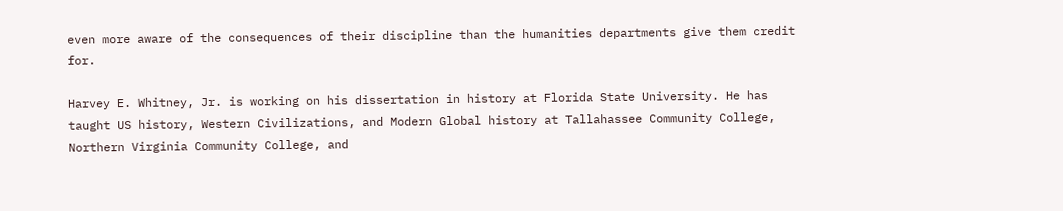even more aware of the consequences of their discipline than the humanities departments give them credit for.

Harvey E. Whitney, Jr. is working on his dissertation in history at Florida State University. He has taught US history, Western Civilizations, and Modern Global history at Tallahassee Community College, Northern Virginia Community College, and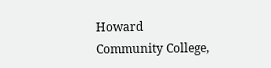Howard Community College,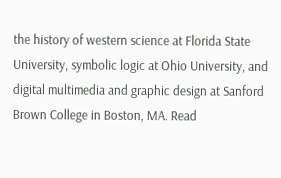the history of western science at Florida State University, symbolic logic at Ohio University, and digital multimedia and graphic design at Sanford Brown College in Boston, MA. Read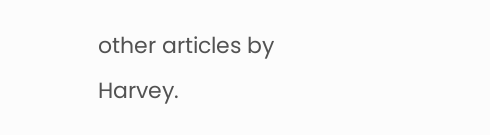other articles by Harvey.